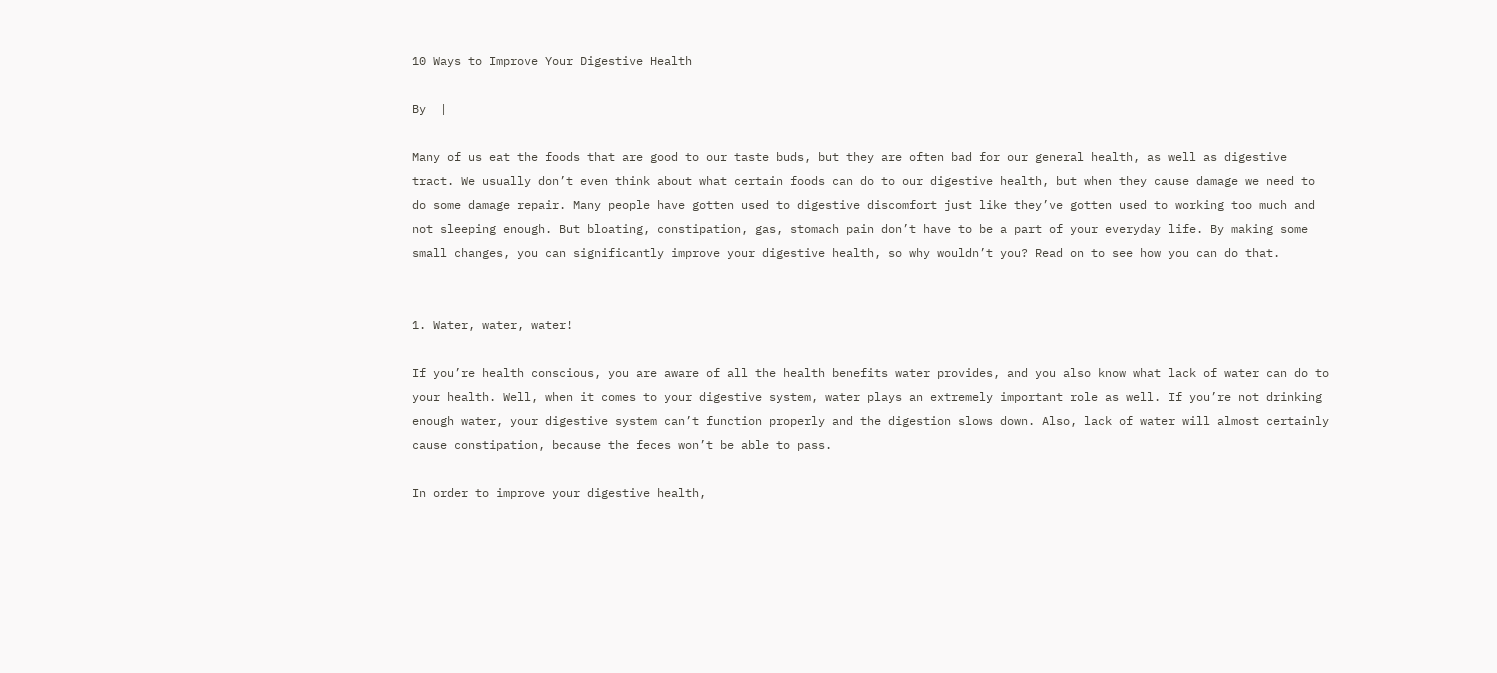10 Ways to Improve Your Digestive Health

By  |

Many of us eat the foods that are good to our taste buds, but they are often bad for our general health, as well as digestive tract. We usually don’t even think about what certain foods can do to our digestive health, but when they cause damage we need to do some damage repair. Many people have gotten used to digestive discomfort just like they’ve gotten used to working too much and not sleeping enough. But bloating, constipation, gas, stomach pain don’t have to be a part of your everyday life. By making some small changes, you can significantly improve your digestive health, so why wouldn’t you? Read on to see how you can do that.


1. Water, water, water!

If you’re health conscious, you are aware of all the health benefits water provides, and you also know what lack of water can do to your health. Well, when it comes to your digestive system, water plays an extremely important role as well. If you’re not drinking enough water, your digestive system can’t function properly and the digestion slows down. Also, lack of water will almost certainly cause constipation, because the feces won’t be able to pass.

In order to improve your digestive health,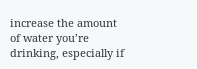increase the amount of water you’re drinking, especially if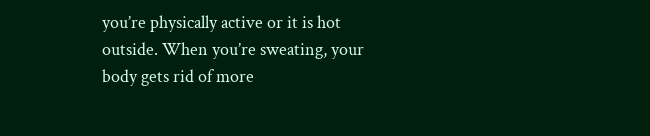you’re physically active or it is hot outside. When you’re sweating, your body gets rid of more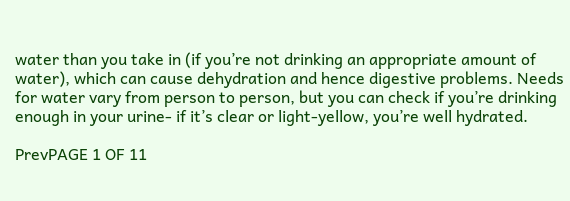water than you take in (if you’re not drinking an appropriate amount of water), which can cause dehydration and hence digestive problems. Needs for water vary from person to person, but you can check if you’re drinking enough in your urine- if it’s clear or light-yellow, you’re well hydrated.

PrevPAGE 1 OF 11